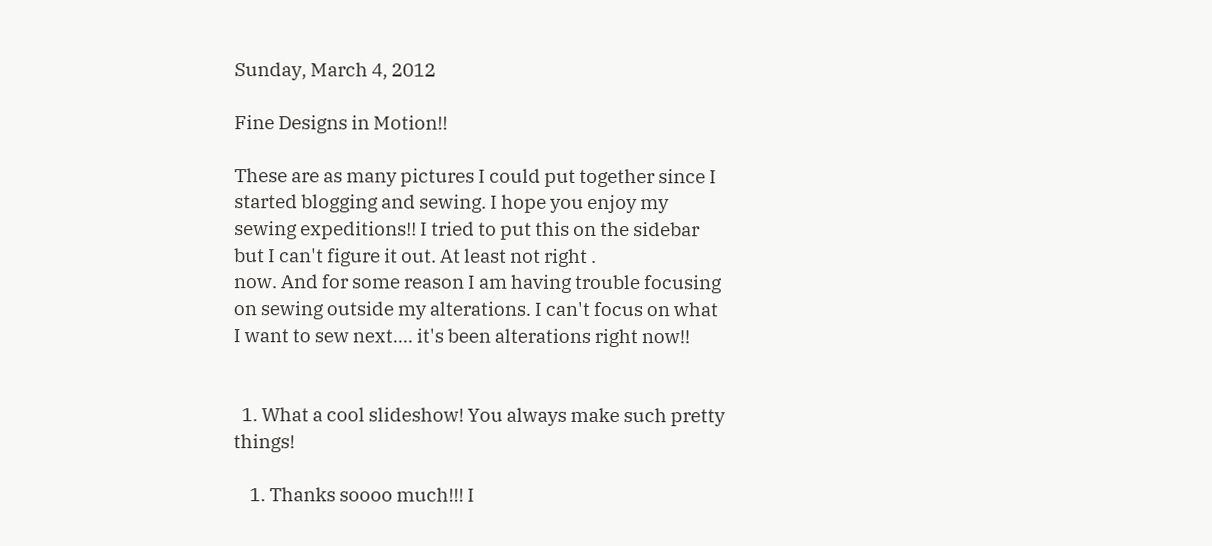Sunday, March 4, 2012

Fine Designs in Motion!!

These are as many pictures I could put together since I started blogging and sewing. I hope you enjoy my sewing expeditions!! I tried to put this on the sidebar but I can't figure it out. At least not right .
now. And for some reason I am having trouble focusing on sewing outside my alterations. I can't focus on what I want to sew next.... it's been alterations right now!!


  1. What a cool slideshow! You always make such pretty things!

    1. Thanks soooo much!!! I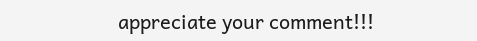appreciate your comment!!!